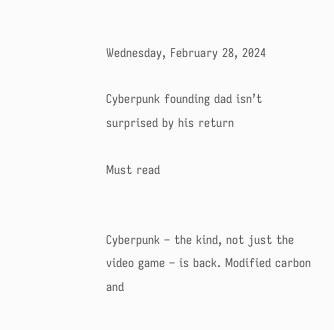Wednesday, February 28, 2024

Cyberpunk founding dad isn’t surprised by his return

Must read


Cyberpunk – the kind, not just the video game – is back. Modified carbon and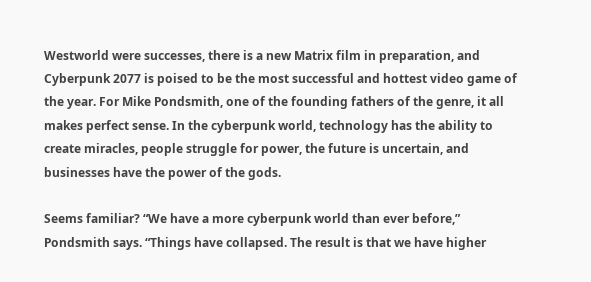Westworld were successes, there is a new Matrix film in preparation, and Cyberpunk 2077 is poised to be the most successful and hottest video game of the year. For Mike Pondsmith, one of the founding fathers of the genre, it all makes perfect sense. In the cyberpunk world, technology has the ability to create miracles, people struggle for power, the future is uncertain, and businesses have the power of the gods.

Seems familiar? “We have a more cyberpunk world than ever before,” Pondsmith says. “Things have collapsed. The result is that we have higher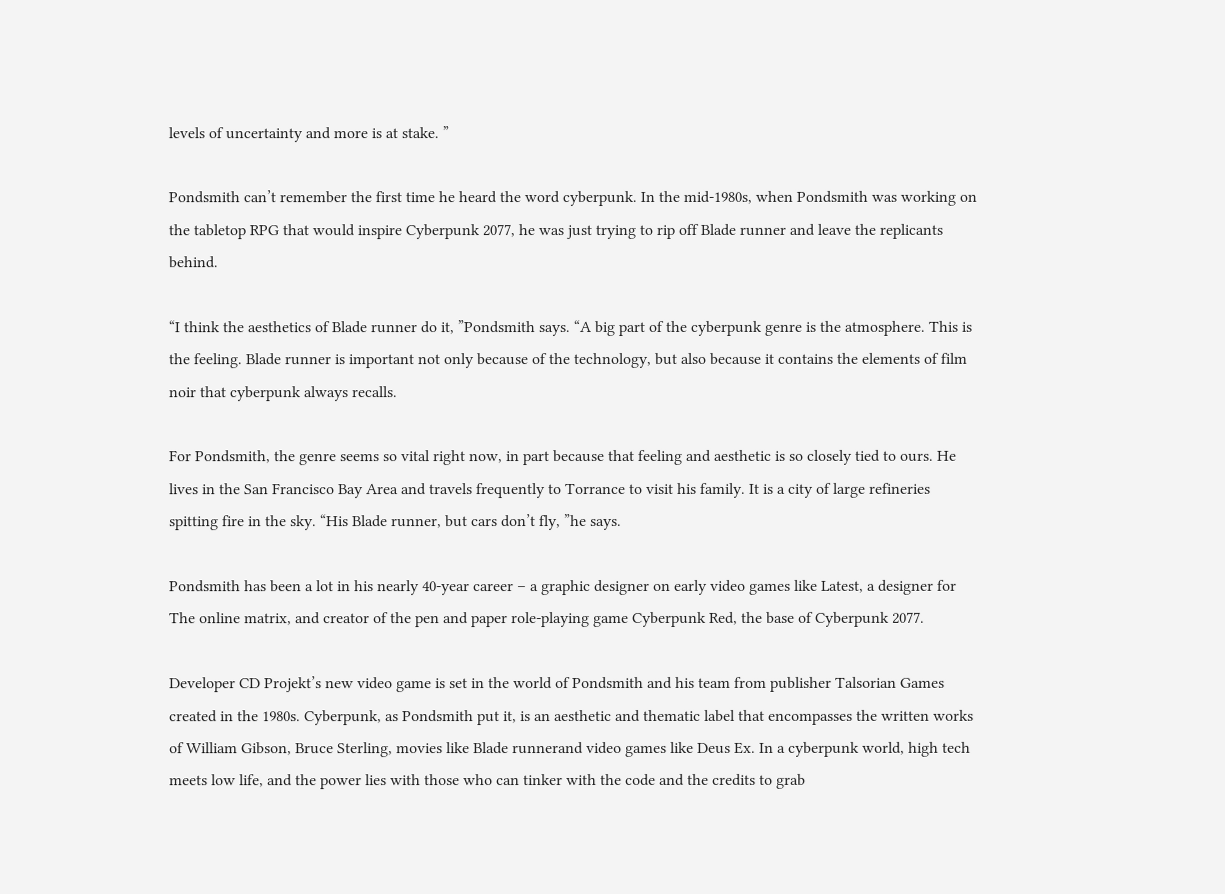levels of uncertainty and more is at stake. ”

Pondsmith can’t remember the first time he heard the word cyberpunk. In the mid-1980s, when Pondsmith was working on the tabletop RPG that would inspire Cyberpunk 2077, he was just trying to rip off Blade runner and leave the replicants behind.

“I think the aesthetics of Blade runner do it, ”Pondsmith says. “A big part of the cyberpunk genre is the atmosphere. This is the feeling. Blade runner is important not only because of the technology, but also because it contains the elements of film noir that cyberpunk always recalls.

For Pondsmith, the genre seems so vital right now, in part because that feeling and aesthetic is so closely tied to ours. He lives in the San Francisco Bay Area and travels frequently to Torrance to visit his family. It is a city of large refineries spitting fire in the sky. “His Blade runner, but cars don’t fly, ”he says.

Pondsmith has been a lot in his nearly 40-year career – a graphic designer on early video games like Latest, a designer for The online matrix, and creator of the pen and paper role-playing game Cyberpunk Red, the base of Cyberpunk 2077.

Developer CD Projekt’s new video game is set in the world of Pondsmith and his team from publisher Talsorian Games created in the 1980s. Cyberpunk, as Pondsmith put it, is an aesthetic and thematic label that encompasses the written works of William Gibson, Bruce Sterling, movies like Blade runnerand video games like Deus Ex. In a cyberpunk world, high tech meets low life, and the power lies with those who can tinker with the code and the credits to grab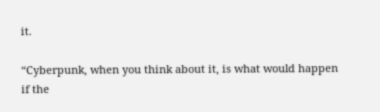it.

“Cyberpunk, when you think about it, is what would happen if the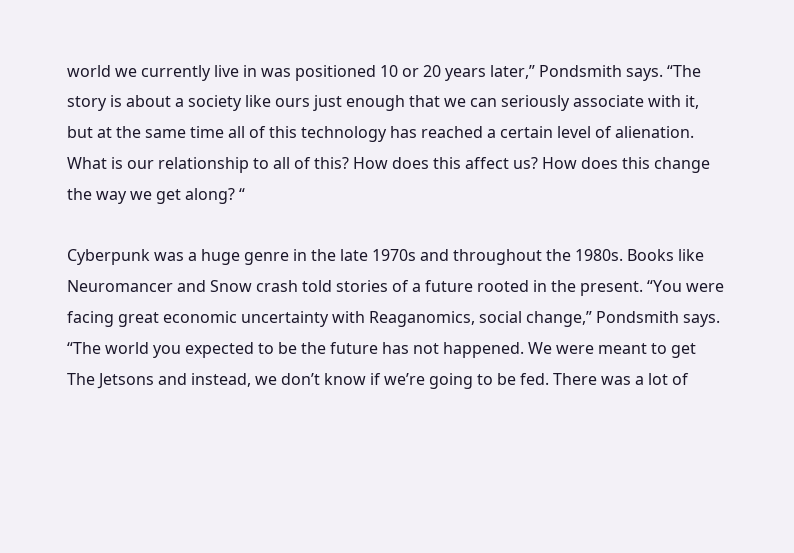world we currently live in was positioned 10 or 20 years later,” Pondsmith says. “The story is about a society like ours just enough that we can seriously associate with it, but at the same time all of this technology has reached a certain level of alienation. What is our relationship to all of this? How does this affect us? How does this change the way we get along? “

Cyberpunk was a huge genre in the late 1970s and throughout the 1980s. Books like Neuromancer and Snow crash told stories of a future rooted in the present. “You were facing great economic uncertainty with Reaganomics, social change,” Pondsmith says. “The world you expected to be the future has not happened. We were meant to get The Jetsons and instead, we don’t know if we’re going to be fed. There was a lot of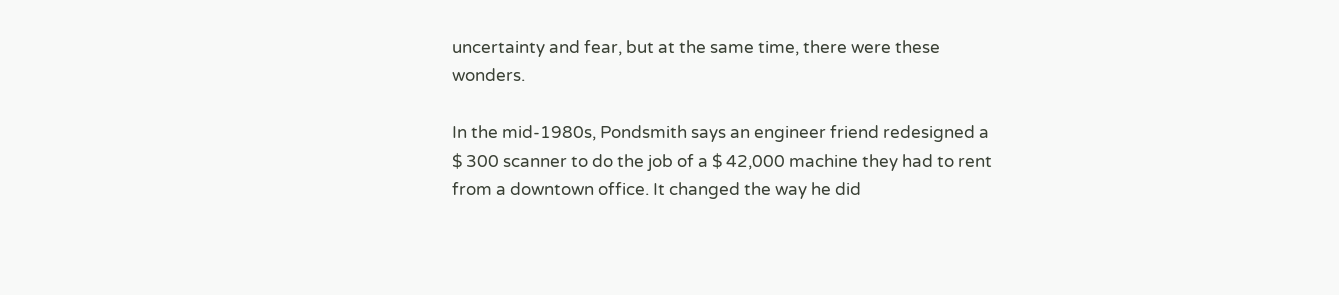uncertainty and fear, but at the same time, there were these wonders.

In the mid-1980s, Pondsmith says an engineer friend redesigned a $ 300 scanner to do the job of a $ 42,000 machine they had to rent from a downtown office. It changed the way he did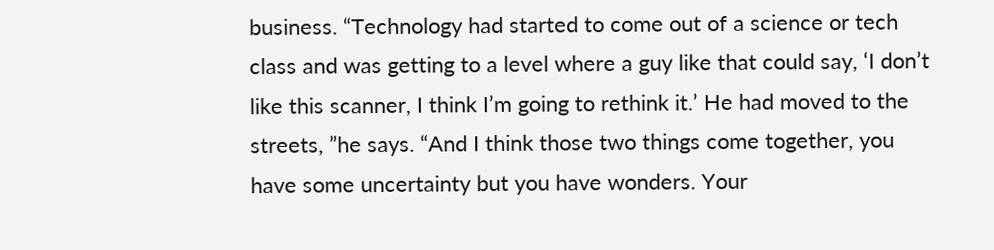business. “Technology had started to come out of a science or tech class and was getting to a level where a guy like that could say, ‘I don’t like this scanner, I think I’m going to rethink it.’ He had moved to the streets, ”he says. “And I think those two things come together, you have some uncertainty but you have wonders. Your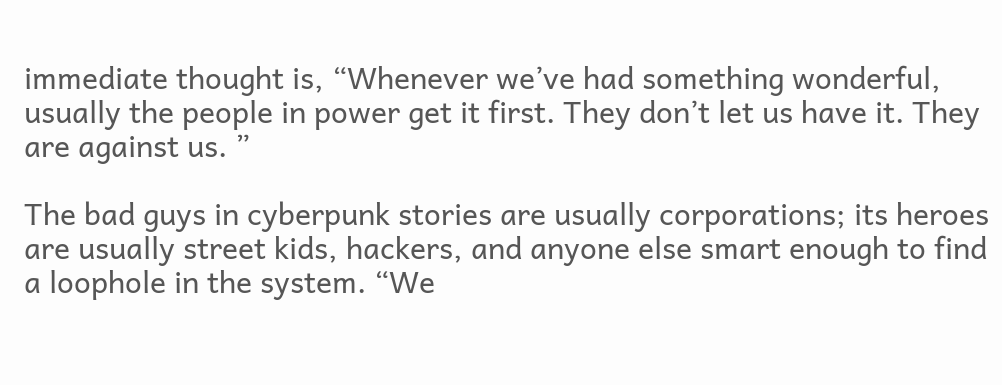immediate thought is, “Whenever we’ve had something wonderful, usually the people in power get it first. They don’t let us have it. They are against us. ”

The bad guys in cyberpunk stories are usually corporations; its heroes are usually street kids, hackers, and anyone else smart enough to find a loophole in the system. “We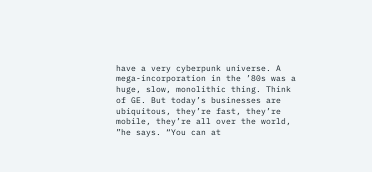have a very cyberpunk universe. A mega-incorporation in the ’80s was a huge, slow, monolithic thing. Think of GE. But today’s businesses are ubiquitous, they’re fast, they’re mobile, they’re all over the world, ”he says. “You can at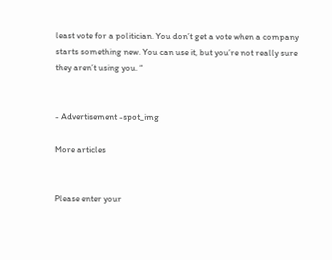least vote for a politician. You don’t get a vote when a company starts something new. You can use it, but you’re not really sure they aren’t using you. “


- Advertisement -spot_img

More articles


Please enter your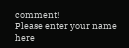comment!
Please enter your name here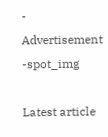- Advertisement -spot_img

Latest article